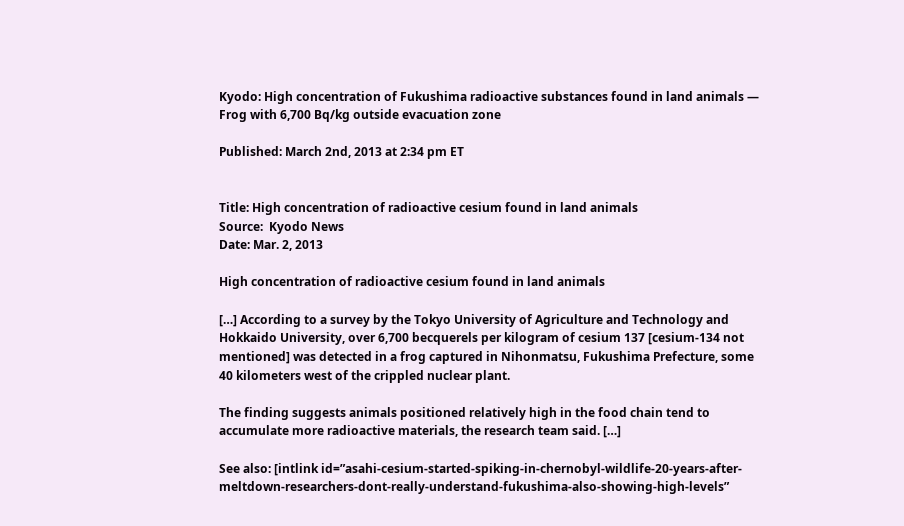Kyodo: High concentration of Fukushima radioactive substances found in land animals — Frog with 6,700 Bq/kg outside evacuation zone

Published: March 2nd, 2013 at 2:34 pm ET


Title: High concentration of radioactive cesium found in land animals
Source:  Kyodo News
Date: Mar. 2, 2013

High concentration of radioactive cesium found in land animals

[…] According to a survey by the Tokyo University of Agriculture and Technology and Hokkaido University, over 6,700 becquerels per kilogram of cesium 137 [cesium-134 not mentioned] was detected in a frog captured in Nihonmatsu, Fukushima Prefecture, some 40 kilometers west of the crippled nuclear plant.

The finding suggests animals positioned relatively high in the food chain tend to accumulate more radioactive materials, the research team said. […]

See also: [intlink id=”asahi-cesium-started-spiking-in-chernobyl-wildlife-20-years-after-meltdown-researchers-dont-really-understand-fukushima-also-showing-high-levels”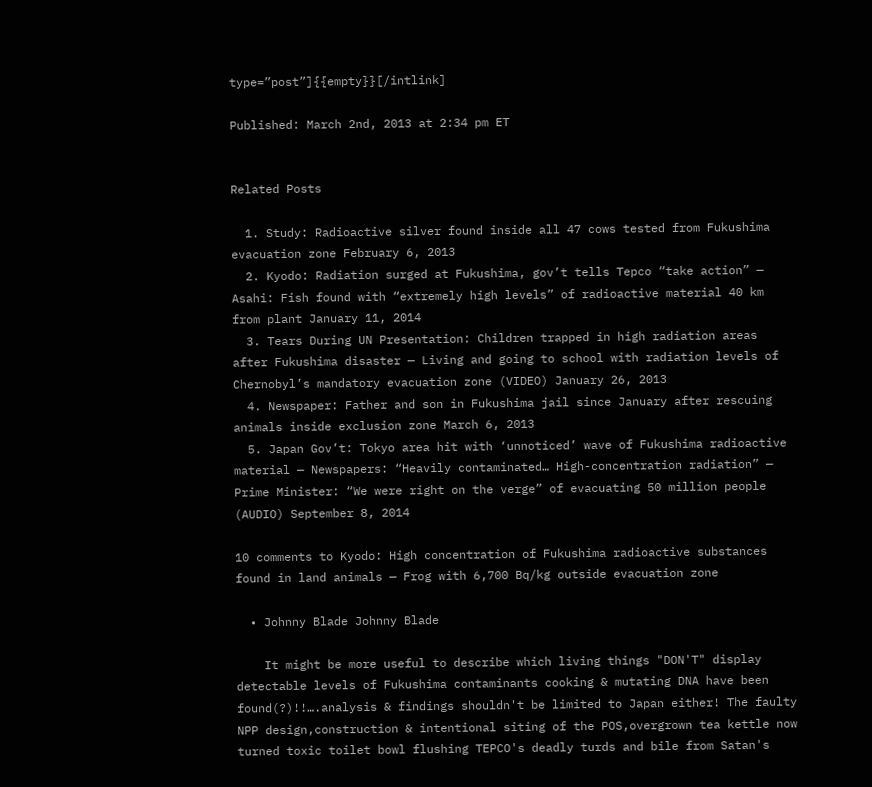type=”post”]{{empty}}[/intlink]

Published: March 2nd, 2013 at 2:34 pm ET


Related Posts

  1. Study: Radioactive silver found inside all 47 cows tested from Fukushima evacuation zone February 6, 2013
  2. Kyodo: Radiation surged at Fukushima, gov’t tells Tepco “take action” — Asahi: Fish found with “extremely high levels” of radioactive material 40 km from plant January 11, 2014
  3. Tears During UN Presentation: Children trapped in high radiation areas after Fukushima disaster — Living and going to school with radiation levels of Chernobyl’s mandatory evacuation zone (VIDEO) January 26, 2013
  4. Newspaper: Father and son in Fukushima jail since January after rescuing animals inside exclusion zone March 6, 2013
  5. Japan Gov’t: Tokyo area hit with ‘unnoticed’ wave of Fukushima radioactive material — Newspapers: “Heavily contaminated… High-concentration radiation” — Prime Minister: “We were right on the verge” of evacuating 50 million people (AUDIO) September 8, 2014

10 comments to Kyodo: High concentration of Fukushima radioactive substances found in land animals — Frog with 6,700 Bq/kg outside evacuation zone

  • Johnny Blade Johnny Blade

    It might be more useful to describe which living things "DON'T" display detectable levels of Fukushima contaminants cooking & mutating DNA have been found(?)!!….analysis & findings shouldn't be limited to Japan either! The faulty NPP design,construction & intentional siting of the POS,overgrown tea kettle now turned toxic toilet bowl flushing TEPCO's deadly turds and bile from Satan's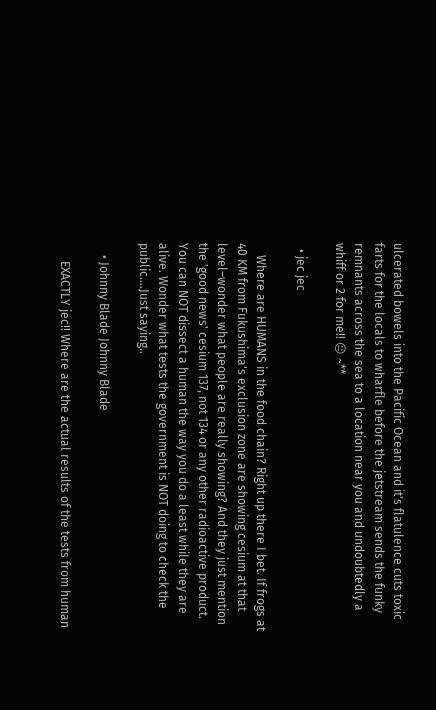ulcerated bowels into the Pacific Ocean and it's flatulence cuts toxic farts for the locals to wharfle before the jetstream sends the funky remnants across the sea to a location near you and undoubtedly a whiff or 2 for me!! 😐 ~**

  • jec jec

    Where are HUMANS in the food chain? Right up there I bet. If frogs at 40 KM from Fukushima's exclusion zone are showing cesium at that level–wonder what people are really showing? And they just mention the 'good news' cesium 137, not 134 or any other radioactive product. You can NOT dissect a human the way you do a least while they are alive. Wonder what tests the government is NOT doing to check the public….Just saying..

    • Johnny Blade Johnny Blade

      EXACTLY jec!! Where are the actual results of the tests from human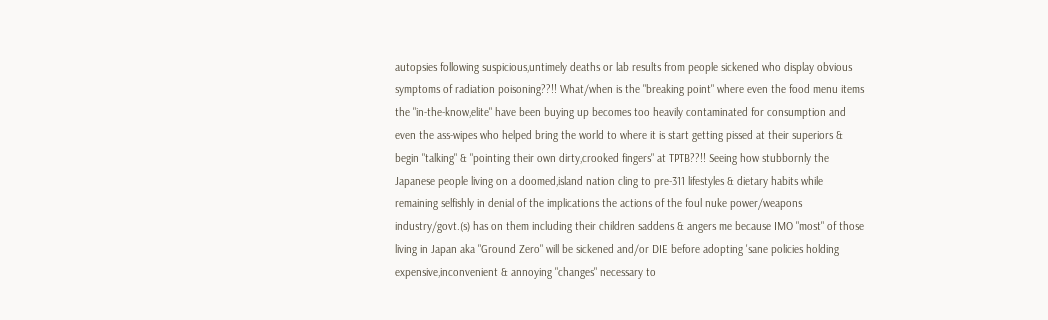autopsies following suspicious,untimely deaths or lab results from people sickened who display obvious symptoms of radiation poisoning??!! What/when is the "breaking point" where even the food menu items the "in-the-know,elite" have been buying up becomes too heavily contaminated for consumption and even the ass-wipes who helped bring the world to where it is start getting pissed at their superiors & begin "talking" & "pointing their own dirty,crooked fingers" at TPTB??!! Seeing how stubbornly the Japanese people living on a doomed,island nation cling to pre-311 lifestyles & dietary habits while remaining selfishly in denial of the implications the actions of the foul nuke power/weapons industry/govt.(s) has on them including their children saddens & angers me because IMO "most" of those living in Japan aka "Ground Zero" will be sickened and/or DIE before adopting 'sane policies holding expensive,inconvenient & annoying "changes" necessary to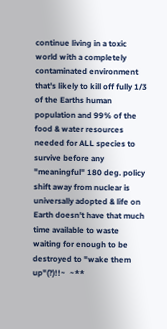continue living in a toxic world with a completely contaminated environment that's likely to kill off fully 1/3 of the Earths human population and 99% of the food & water resources needed for ALL species to survive before any "meaningful" 180 deg. policy shift away from nuclear is universally adopted & life on Earth doesn't have that much time available to waste waiting for enough to be destroyed to "wake them up"(?)!!~  ~**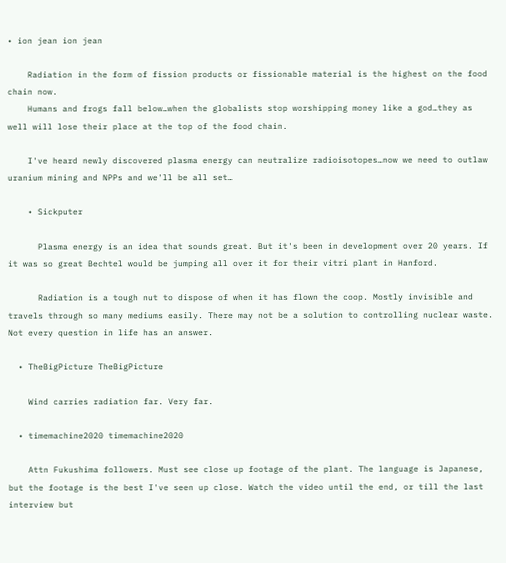• ion jean ion jean

    Radiation in the form of fission products or fissionable material is the highest on the food chain now.
    Humans and frogs fall below…when the globalists stop worshipping money like a god…they as well will lose their place at the top of the food chain.

    I've heard newly discovered plasma energy can neutralize radioisotopes…now we need to outlaw uranium mining and NPPs and we'll be all set…

    • Sickputer

      Plasma energy is an idea that sounds great. But it's been in development over 20 years. If it was so great Bechtel would be jumping all over it for their vitri plant in Hanford.

      Radiation is a tough nut to dispose of when it has flown the coop. Mostly invisible and travels through so many mediums easily. There may not be a solution to controlling nuclear waste. Not every question in life has an answer.

  • TheBigPicture TheBigPicture

    Wind carries radiation far. Very far.

  • timemachine2020 timemachine2020

    Attn Fukushima followers. Must see close up footage of the plant. The language is Japanese, but the footage is the best I've seen up close. Watch the video until the end, or till the last interview but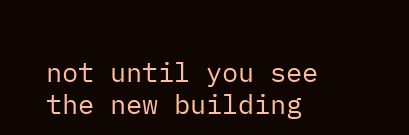not until you see the new building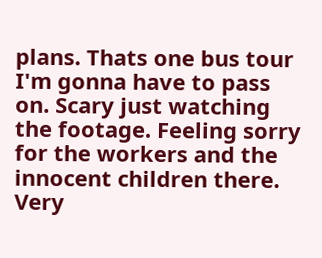plans. Thats one bus tour I'm gonna have to pass on. Scary just watching the footage. Feeling sorry for the workers and the innocent children there. Very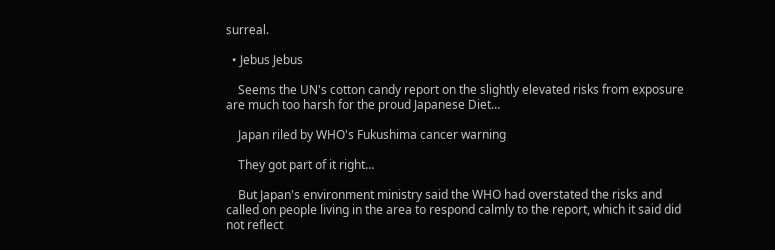surreal.

  • Jebus Jebus

    Seems the UN's cotton candy report on the slightly elevated risks from exposure are much too harsh for the proud Japanese Diet…

    Japan riled by WHO's Fukushima cancer warning

    They got part of it right…

    But Japan's environment ministry said the WHO had overstated the risks and called on people living in the area to respond calmly to the report, which it said did not reflect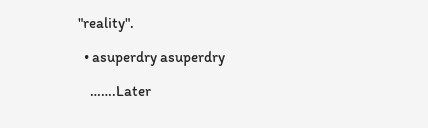"reality".

  • asuperdry asuperdry

    …….Later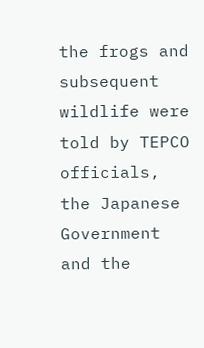the frogs and subsequent wildlife were told by TEPCO officials, the Japanese Government and the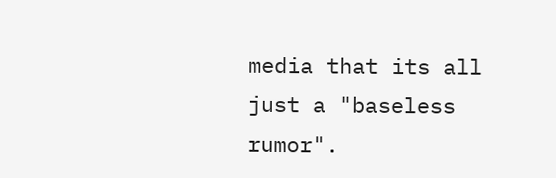media that its all just a "baseless rumor".